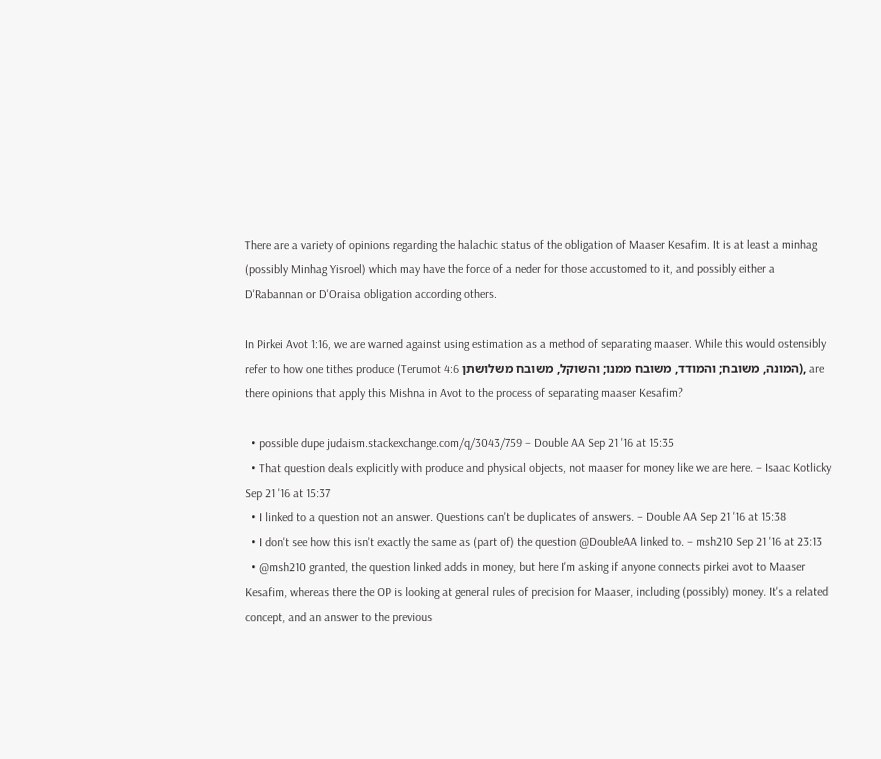There are a variety of opinions regarding the halachic status of the obligation of Maaser Kesafim. It is at least a minhag (possibly Minhag Yisroel) which may have the force of a neder for those accustomed to it, and possibly either a D'Rabannan or D'Oraisa obligation according others.

In Pirkei Avot 1:16, we are warned against using estimation as a method of separating maaser. While this would ostensibly refer to how one tithes produce (Terumot 4:6 המונה, משובח; והמודד, משובח ממנו; והשוקל, משובח משלושתן), are there opinions that apply this Mishna in Avot to the process of separating maaser Kesafim?

  • possible dupe judaism.stackexchange.com/q/3043/759 – Double AA Sep 21 '16 at 15:35
  • That question deals explicitly with produce and physical objects, not maaser for money like we are here. – Isaac Kotlicky Sep 21 '16 at 15:37
  • I linked to a question not an answer. Questions can't be duplicates of answers. – Double AA Sep 21 '16 at 15:38
  • I don't see how this isn't exactly the same as (part of) the question @DoubleAA linked to. – msh210 Sep 21 '16 at 23:13
  • @msh210 granted, the question linked adds in money, but here I'm asking if anyone connects pirkei avot to Maaser Kesafim, whereas there the OP is looking at general rules of precision for Maaser, including (possibly) money. It's a related concept, and an answer to the previous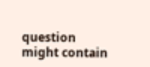question might contain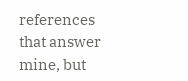references that answer mine, but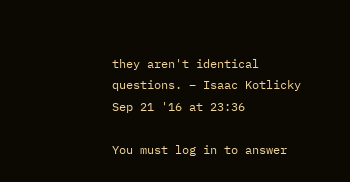they aren't identical questions. – Isaac Kotlicky Sep 21 '16 at 23:36

You must log in to answer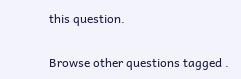this question.

Browse other questions tagged .